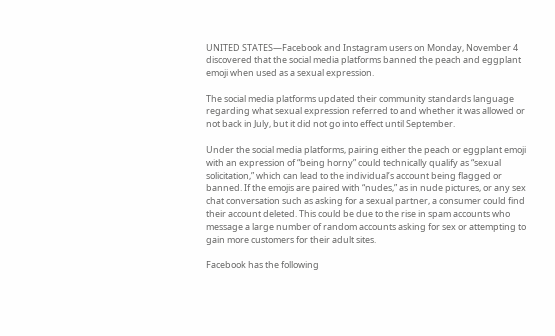UNITED STATES—Facebook and Instagram users on Monday, November 4 discovered that the social media platforms banned the peach and eggplant emoji when used as a sexual expression.

The social media platforms updated their community standards language regarding what sexual expression referred to and whether it was allowed or not back in July, but it did not go into effect until September.

Under the social media platforms, pairing either the peach or eggplant emoji with an expression of “being horny” could technically qualify as “sexual solicitation,” which can lead to the individual’s account being flagged or banned. If the emojis are paired with “nudes,” as in nude pictures, or any sex chat conversation such as asking for a sexual partner, a consumer could find their account deleted. This could be due to the rise in spam accounts who message a large number of random accounts asking for sex or attempting to gain more customers for their adult sites.

Facebook has the following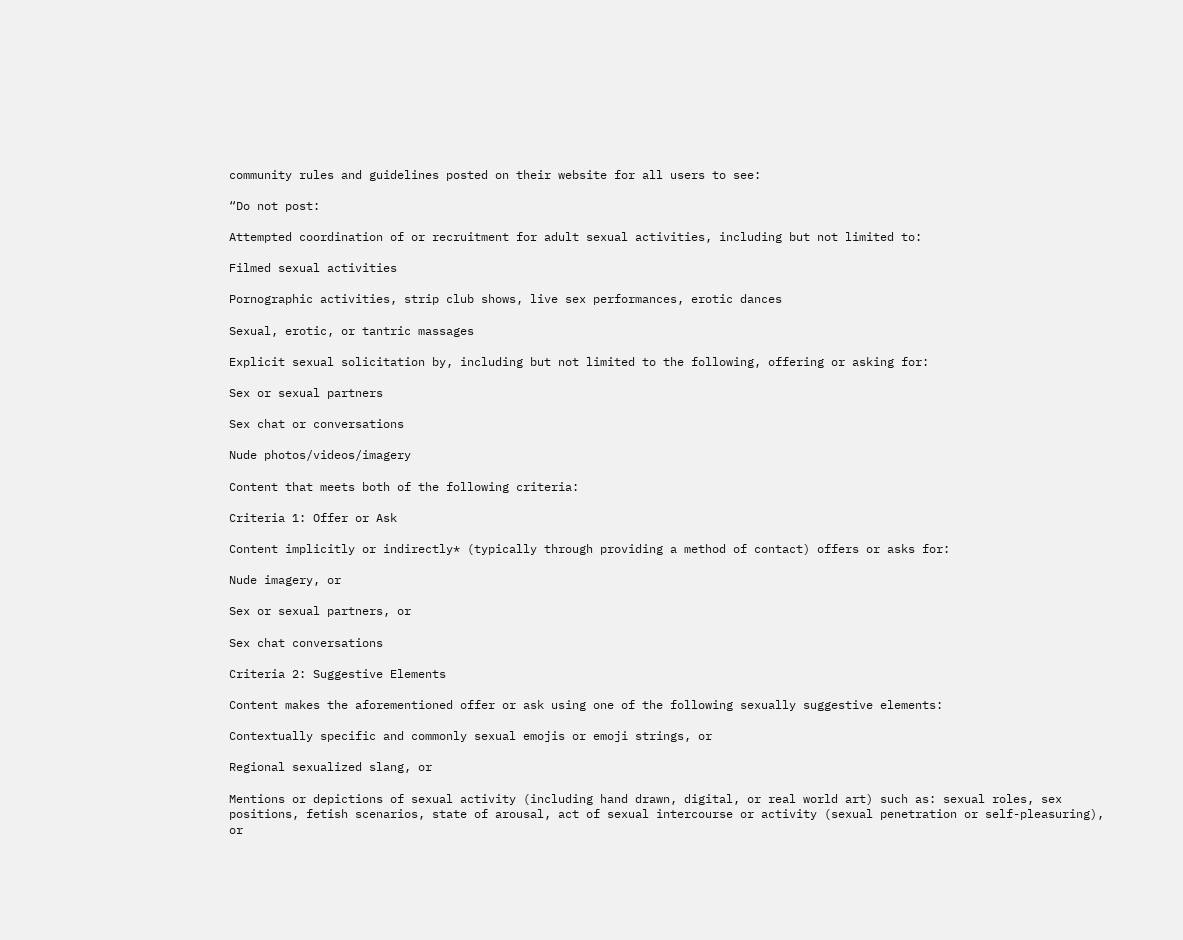community rules and guidelines posted on their website for all users to see:

“Do not post:

Attempted coordination of or recruitment for adult sexual activities, including but not limited to:

Filmed sexual activities

Pornographic activities, strip club shows, live sex performances, erotic dances

Sexual, erotic, or tantric massages

Explicit sexual solicitation by, including but not limited to the following, offering or asking for:

Sex or sexual partners

Sex chat or conversations

Nude photos/videos/imagery

Content that meets both of the following criteria:

Criteria 1: Offer or Ask

Content implicitly or indirectly* (typically through providing a method of contact) offers or asks for:

Nude imagery, or

Sex or sexual partners, or

Sex chat conversations

Criteria 2: Suggestive Elements

Content makes the aforementioned offer or ask using one of the following sexually suggestive elements:

Contextually specific and commonly sexual emojis or emoji strings, or

Regional sexualized slang, or

Mentions or depictions of sexual activity (including hand drawn, digital, or real world art) such as: sexual roles, sex positions, fetish scenarios, state of arousal, act of sexual intercourse or activity (sexual penetration or self-pleasuring), or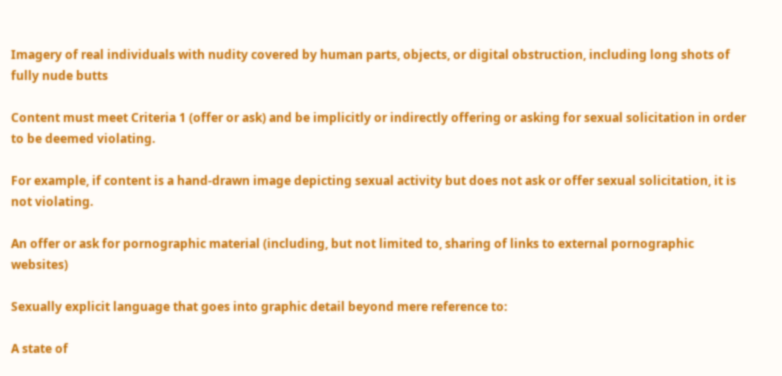Imagery of real individuals with nudity covered by human parts, objects, or digital obstruction, including long shots of fully nude butts

Content must meet Criteria 1 (offer or ask) and be implicitly or indirectly offering or asking for sexual solicitation in order to be deemed violating.

For example, if content is a hand-drawn image depicting sexual activity but does not ask or offer sexual solicitation, it is not violating.

An offer or ask for pornographic material (including, but not limited to, sharing of links to external pornographic websites)

Sexually explicit language that goes into graphic detail beyond mere reference to:

A state of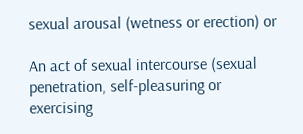sexual arousal (wetness or erection) or

An act of sexual intercourse (sexual penetration, self-pleasuring or exercising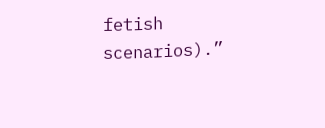fetish scenarios).”